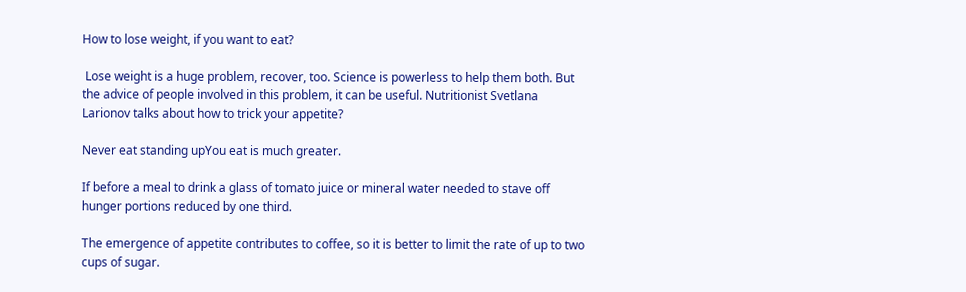How to lose weight, if you want to eat?

 Lose weight is a huge problem, recover, too. Science is powerless to help them both. But the advice of people involved in this problem, it can be useful. Nutritionist Svetlana Larionov talks about how to trick your appetite?

Never eat standing upYou eat is much greater.

If before a meal to drink a glass of tomato juice or mineral water needed to stave off hunger portions reduced by one third.

The emergence of appetite contributes to coffee, so it is better to limit the rate of up to two cups of sugar.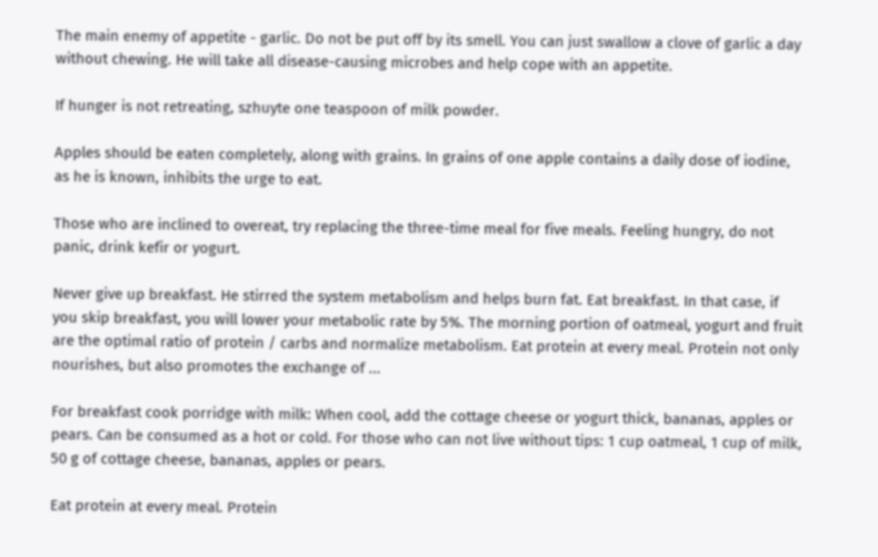The main enemy of appetite - garlic. Do not be put off by its smell. You can just swallow a clove of garlic a day without chewing. He will take all disease-causing microbes and help cope with an appetite.

If hunger is not retreating, szhuyte one teaspoon of milk powder.

Apples should be eaten completely, along with grains. In grains of one apple contains a daily dose of iodine, as he is known, inhibits the urge to eat.

Those who are inclined to overeat, try replacing the three-time meal for five meals. Feeling hungry, do not panic, drink kefir or yogurt.

Never give up breakfast. He stirred the system metabolism and helps burn fat. Eat breakfast. In that case, if you skip breakfast, you will lower your metabolic rate by 5%. The morning portion of oatmeal, yogurt and fruit are the optimal ratio of protein / carbs and normalize metabolism. Eat protein at every meal. Protein not only nourishes, but also promotes the exchange of ...

For breakfast cook porridge with milk: When cool, add the cottage cheese or yogurt thick, bananas, apples or pears. Can be consumed as a hot or cold. For those who can not live without tips: 1 cup oatmeal, 1 cup of milk, 50 g of cottage cheese, bananas, apples or pears.

Eat protein at every meal. Protein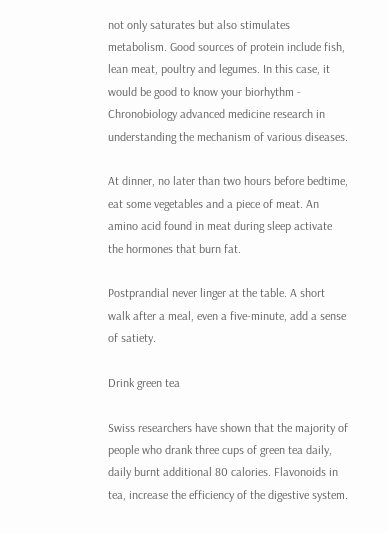not only saturates but also stimulates metabolism. Good sources of protein include fish, lean meat, poultry and legumes. In this case, it would be good to know your biorhythm - Chronobiology advanced medicine research in understanding the mechanism of various diseases.

At dinner, no later than two hours before bedtime, eat some vegetables and a piece of meat. An amino acid found in meat during sleep activate the hormones that burn fat.

Postprandial never linger at the table. A short walk after a meal, even a five-minute, add a sense of satiety.

Drink green tea

Swiss researchers have shown that the majority of people who drank three cups of green tea daily, daily burnt additional 80 calories. Flavonoids in tea, increase the efficiency of the digestive system.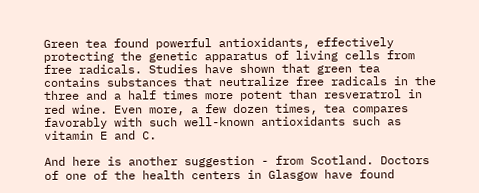Green tea found powerful antioxidants, effectively protecting the genetic apparatus of living cells from free radicals. Studies have shown that green tea contains substances that neutralize free radicals in the three and a half times more potent than resveratrol in red wine. Even more, a few dozen times, tea compares favorably with such well-known antioxidants such as vitamin E and C.

And here is another suggestion - from Scotland. Doctors of one of the health centers in Glasgow have found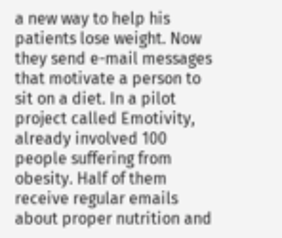a new way to help his patients lose weight. Now they send e-mail messages that motivate a person to sit on a diet. In a pilot project called Emotivity, already involved 100 people suffering from obesity. Half of them receive regular emails about proper nutrition and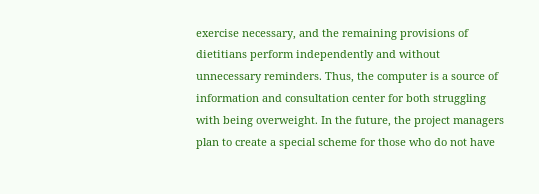exercise necessary, and the remaining provisions of dietitians perform independently and without unnecessary reminders. Thus, the computer is a source of information and consultation center for both struggling with being overweight. In the future, the project managers plan to create a special scheme for those who do not have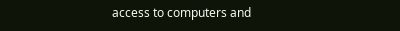access to computers and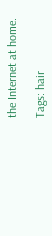the Internet at home.

Tags: hair